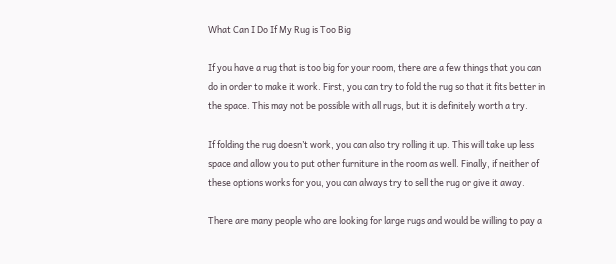What Can I Do If My Rug is Too Big

If you have a rug that is too big for your room, there are a few things that you can do in order to make it work. First, you can try to fold the rug so that it fits better in the space. This may not be possible with all rugs, but it is definitely worth a try.

If folding the rug doesn’t work, you can also try rolling it up. This will take up less space and allow you to put other furniture in the room as well. Finally, if neither of these options works for you, you can always try to sell the rug or give it away.

There are many people who are looking for large rugs and would be willing to pay a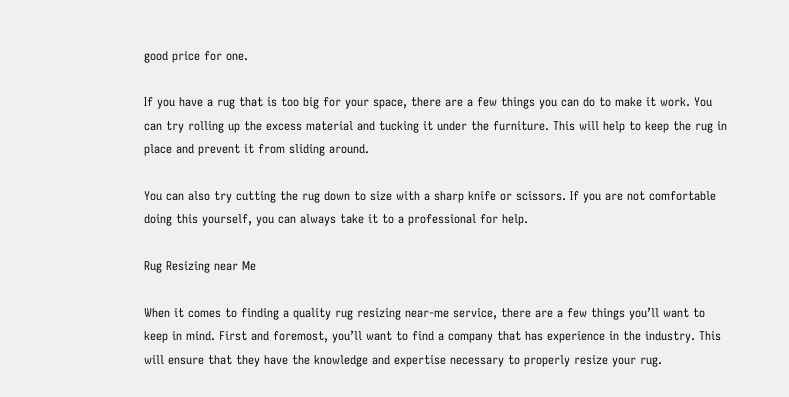good price for one.

If you have a rug that is too big for your space, there are a few things you can do to make it work. You can try rolling up the excess material and tucking it under the furniture. This will help to keep the rug in place and prevent it from sliding around.

You can also try cutting the rug down to size with a sharp knife or scissors. If you are not comfortable doing this yourself, you can always take it to a professional for help.

Rug Resizing near Me

When it comes to finding a quality rug resizing near-me service, there are a few things you’ll want to keep in mind. First and foremost, you’ll want to find a company that has experience in the industry. This will ensure that they have the knowledge and expertise necessary to properly resize your rug.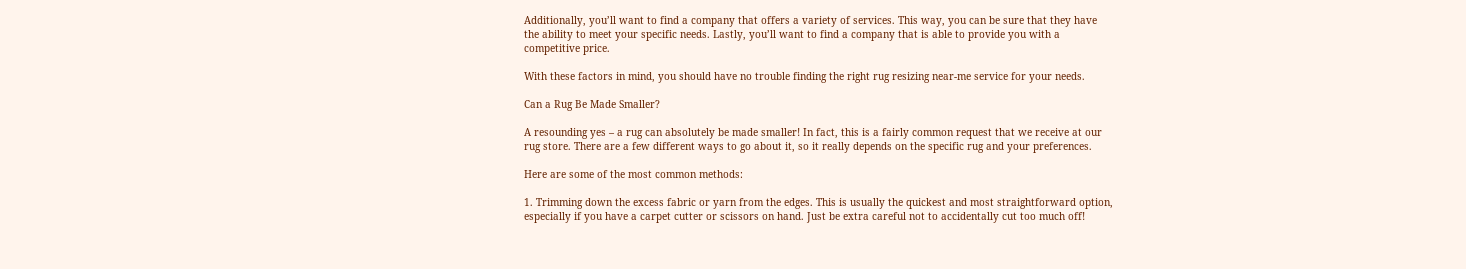Additionally, you’ll want to find a company that offers a variety of services. This way, you can be sure that they have the ability to meet your specific needs. Lastly, you’ll want to find a company that is able to provide you with a competitive price.

With these factors in mind, you should have no trouble finding the right rug resizing near-me service for your needs.

Can a Rug Be Made Smaller?

A resounding yes – a rug can absolutely be made smaller! In fact, this is a fairly common request that we receive at our rug store. There are a few different ways to go about it, so it really depends on the specific rug and your preferences.

Here are some of the most common methods:

1. Trimming down the excess fabric or yarn from the edges. This is usually the quickest and most straightforward option, especially if you have a carpet cutter or scissors on hand. Just be extra careful not to accidentally cut too much off!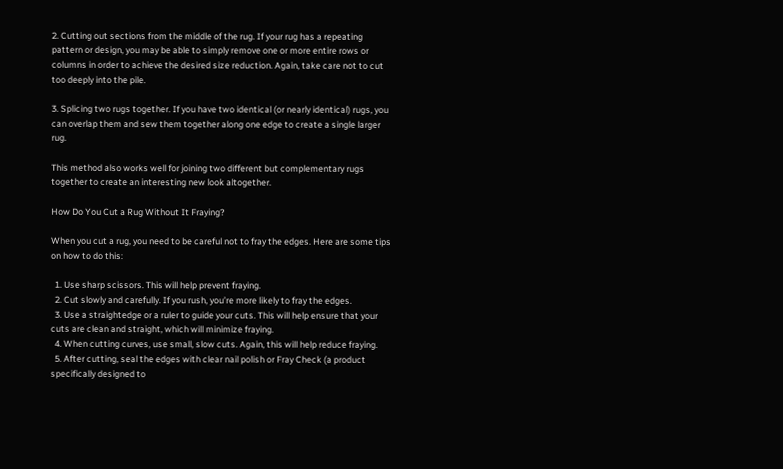2. Cutting out sections from the middle of the rug. If your rug has a repeating pattern or design, you may be able to simply remove one or more entire rows or columns in order to achieve the desired size reduction. Again, take care not to cut too deeply into the pile.

3. Splicing two rugs together. If you have two identical (or nearly identical) rugs, you can overlap them and sew them together along one edge to create a single larger rug.

This method also works well for joining two different but complementary rugs together to create an interesting new look altogether.

How Do You Cut a Rug Without It Fraying?

When you cut a rug, you need to be careful not to fray the edges. Here are some tips on how to do this:

  1. Use sharp scissors. This will help prevent fraying.
  2. Cut slowly and carefully. If you rush, you’re more likely to fray the edges.
  3. Use a straightedge or a ruler to guide your cuts. This will help ensure that your cuts are clean and straight, which will minimize fraying.
  4. When cutting curves, use small, slow cuts. Again, this will help reduce fraying.
  5. After cutting, seal the edges with clear nail polish or Fray Check (a product specifically designed to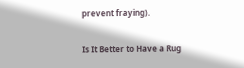prevent fraying).

Is It Better to Have a Rug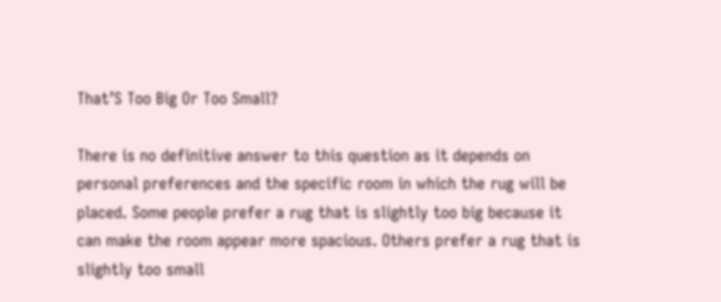That’S Too Big Or Too Small?

There is no definitive answer to this question as it depends on personal preferences and the specific room in which the rug will be placed. Some people prefer a rug that is slightly too big because it can make the room appear more spacious. Others prefer a rug that is slightly too small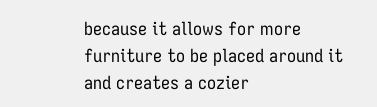because it allows for more furniture to be placed around it and creates a cozier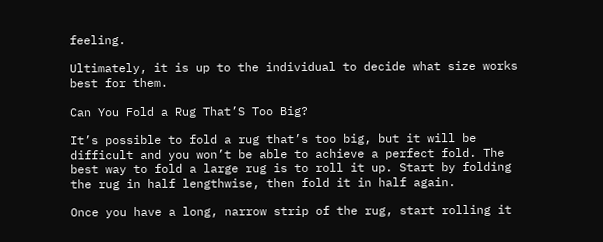feeling.

Ultimately, it is up to the individual to decide what size works best for them.

Can You Fold a Rug That’S Too Big?

It’s possible to fold a rug that’s too big, but it will be difficult and you won’t be able to achieve a perfect fold. The best way to fold a large rug is to roll it up. Start by folding the rug in half lengthwise, then fold it in half again.

Once you have a long, narrow strip of the rug, start rolling it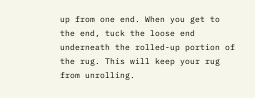up from one end. When you get to the end, tuck the loose end underneath the rolled-up portion of the rug. This will keep your rug from unrolling.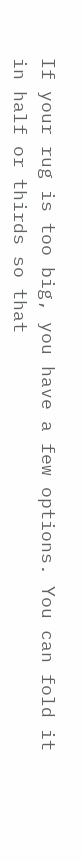If your rug is too big, you have a few options. You can fold it in half or thirds so that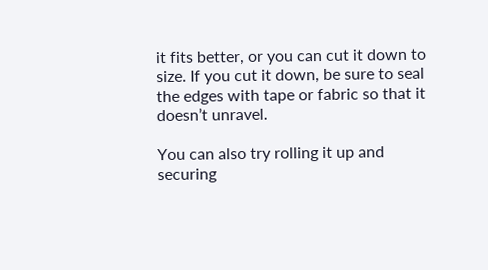it fits better, or you can cut it down to size. If you cut it down, be sure to seal the edges with tape or fabric so that it doesn’t unravel.

You can also try rolling it up and securing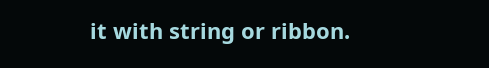it with string or ribbon.